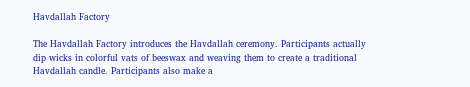Havdallah Factory

The Havdallah Factory introduces the Havdallah ceremony. Participants actually dip wicks in colorful vats of beeswax and weaving them to create a traditional Havdallah candle. Participants also make a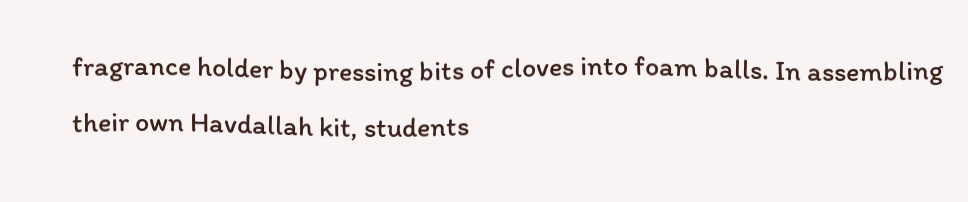fragrance holder by pressing bits of cloves into foam balls. In assembling their own Havdallah kit, students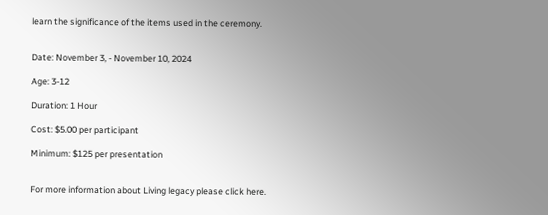learn the significance of the items used in the ceremony.


Date: November 3, - November 10, 2024

Age: 3-12

Duration: 1 Hour

Cost: $5.00 per participant

Minimum: $125 per presentation


For more information about Living legacy please click here.